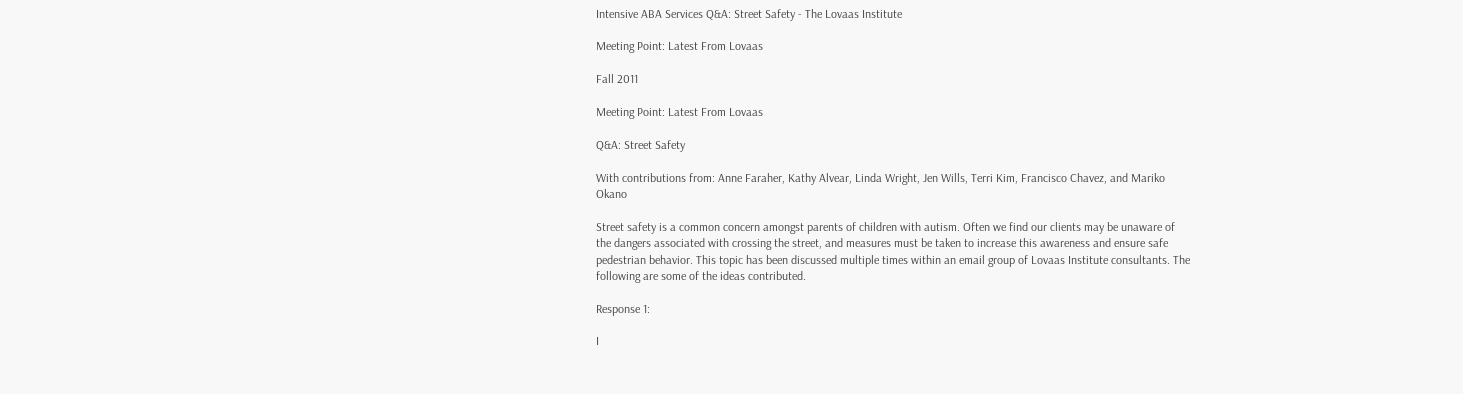Intensive ABA Services Q&A: Street Safety - The Lovaas Institute

Meeting Point: Latest From Lovaas

Fall 2011

Meeting Point: Latest From Lovaas

Q&A: Street Safety

With contributions from: Anne Faraher, Kathy Alvear, Linda Wright, Jen Wills, Terri Kim, Francisco Chavez, and Mariko Okano

Street safety is a common concern amongst parents of children with autism. Often we find our clients may be unaware of the dangers associated with crossing the street, and measures must be taken to increase this awareness and ensure safe pedestrian behavior. This topic has been discussed multiple times within an email group of Lovaas Institute consultants. The following are some of the ideas contributed.

Response 1:

I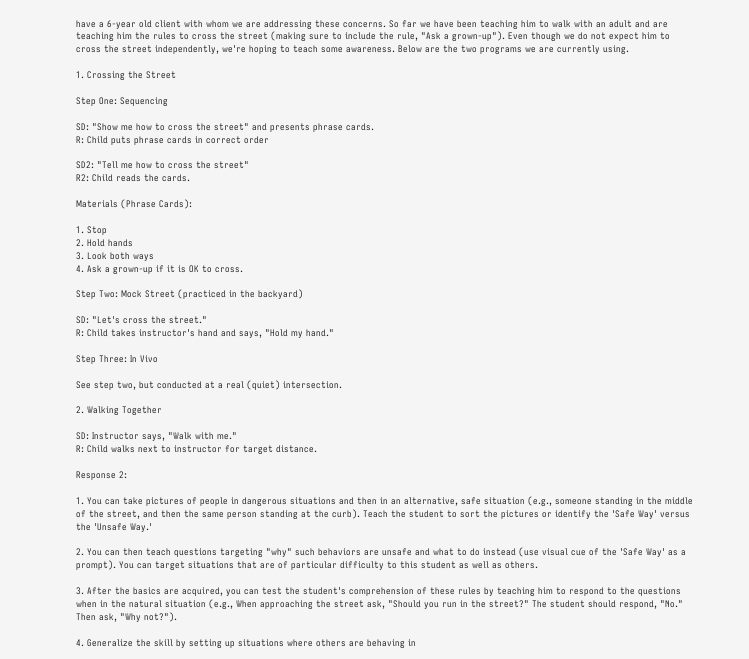have a 6-year old client with whom we are addressing these concerns. So far we have been teaching him to walk with an adult and are teaching him the rules to cross the street (making sure to include the rule, "Ask a grown-up"). Even though we do not expect him to cross the street independently, we're hoping to teach some awareness. Below are the two programs we are currently using.

1. Crossing the Street

Step One: Sequencing

SD: "Show me how to cross the street" and presents phrase cards.
R: Child puts phrase cards in correct order

SD2: "Tell me how to cross the street"
R2: Child reads the cards.

Materials (Phrase Cards):

1. Stop
2. Hold hands
3. Look both ways
4. Ask a grown-up if it is OK to cross.

Step Two: Mock Street (practiced in the backyard)

SD: "Let's cross the street."
R: Child takes instructor's hand and says, "Hold my hand."

Step Three: In Vivo

See step two, but conducted at a real (quiet) intersection.

2. Walking Together

SD: Instructor says, "Walk with me."
R: Child walks next to instructor for target distance.

Response 2:

1. You can take pictures of people in dangerous situations and then in an alternative, safe situation (e.g., someone standing in the middle of the street, and then the same person standing at the curb). Teach the student to sort the pictures or identify the 'Safe Way' versus the 'Unsafe Way.'

2. You can then teach questions targeting "why" such behaviors are unsafe and what to do instead (use visual cue of the 'Safe Way' as a prompt). You can target situations that are of particular difficulty to this student as well as others.

3. After the basics are acquired, you can test the student's comprehension of these rules by teaching him to respond to the questions when in the natural situation (e.g., When approaching the street ask, "Should you run in the street?" The student should respond, "No." Then ask, "Why not?").

4. Generalize the skill by setting up situations where others are behaving in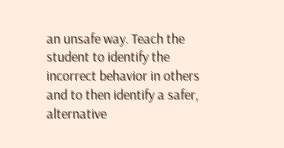an unsafe way. Teach the student to identify the incorrect behavior in others and to then identify a safer, alternative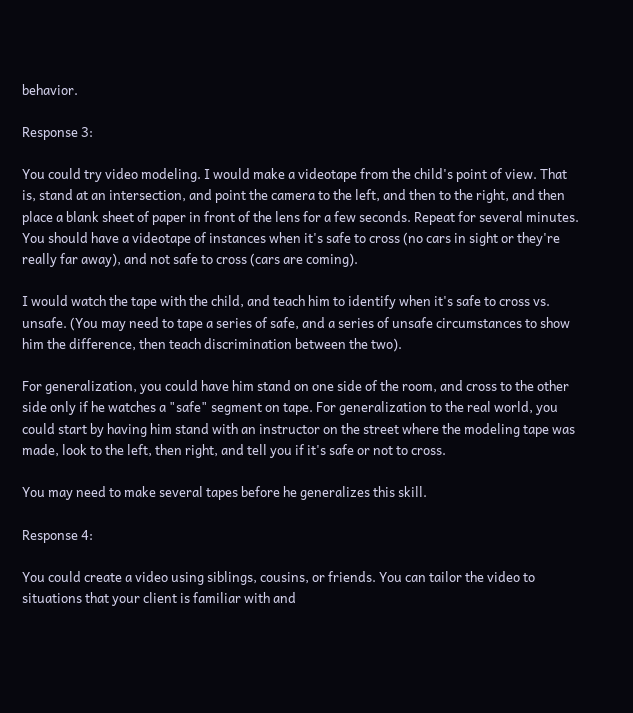behavior.

Response 3:

You could try video modeling. I would make a videotape from the child's point of view. That is, stand at an intersection, and point the camera to the left, and then to the right, and then place a blank sheet of paper in front of the lens for a few seconds. Repeat for several minutes. You should have a videotape of instances when it's safe to cross (no cars in sight or they're really far away), and not safe to cross (cars are coming).

I would watch the tape with the child, and teach him to identify when it's safe to cross vs. unsafe. (You may need to tape a series of safe, and a series of unsafe circumstances to show him the difference, then teach discrimination between the two).

For generalization, you could have him stand on one side of the room, and cross to the other side only if he watches a "safe" segment on tape. For generalization to the real world, you could start by having him stand with an instructor on the street where the modeling tape was made, look to the left, then right, and tell you if it's safe or not to cross.

You may need to make several tapes before he generalizes this skill.

Response 4:

You could create a video using siblings, cousins, or friends. You can tailor the video to situations that your client is familiar with and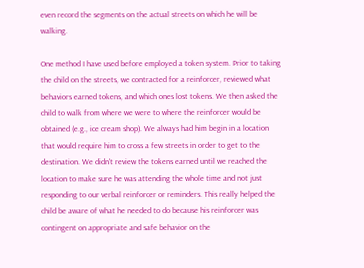even record the segments on the actual streets on which he will be walking.

One method I have used before employed a token system. Prior to taking the child on the streets, we contracted for a reinforcer, reviewed what behaviors earned tokens, and which ones lost tokens. We then asked the child to walk from where we were to where the reinforcer would be obtained (e.g., ice cream shop). We always had him begin in a location that would require him to cross a few streets in order to get to the destination. We didn't review the tokens earned until we reached the location to make sure he was attending the whole time and not just responding to our verbal reinforcer or reminders. This really helped the child be aware of what he needed to do because his reinforcer was contingent on appropriate and safe behavior on the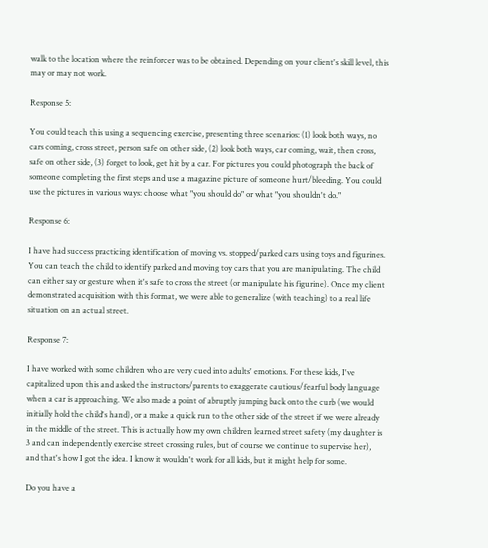walk to the location where the reinforcer was to be obtained. Depending on your client's skill level, this may or may not work.

Response 5:

You could teach this using a sequencing exercise, presenting three scenarios: (1) look both ways, no cars coming, cross street, person safe on other side, (2) look both ways, car coming, wait, then cross, safe on other side, (3) forget to look, get hit by a car. For pictures you could photograph the back of someone completing the first steps and use a magazine picture of someone hurt/bleeding. You could use the pictures in various ways: choose what "you should do" or what "you shouldn't do."

Response 6:

I have had success practicing identification of moving vs. stopped/parked cars using toys and figurines. You can teach the child to identify parked and moving toy cars that you are manipulating. The child can either say or gesture when it's safe to cross the street (or manipulate his figurine). Once my client demonstrated acquisition with this format, we were able to generalize (with teaching) to a real life situation on an actual street.

Response 7:

I have worked with some children who are very cued into adults' emotions. For these kids, I've capitalized upon this and asked the instructors/parents to exaggerate cautious/fearful body language when a car is approaching. We also made a point of abruptly jumping back onto the curb (we would initially hold the child's hand), or a make a quick run to the other side of the street if we were already in the middle of the street. This is actually how my own children learned street safety (my daughter is 3 and can independently exercise street crossing rules, but of course we continue to supervise her), and that's how I got the idea. I know it wouldn't work for all kids, but it might help for some.

Do you have a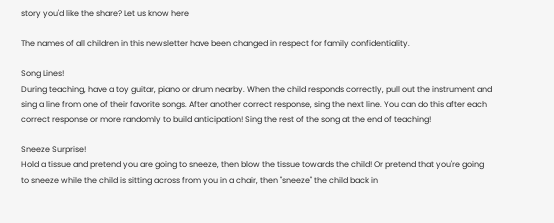story you'd like the share? Let us know here

The names of all children in this newsletter have been changed in respect for family confidentiality.

Song Lines!
During teaching, have a toy guitar, piano or drum nearby. When the child responds correctly, pull out the instrument and sing a line from one of their favorite songs. After another correct response, sing the next line. You can do this after each correct response or more randomly to build anticipation! Sing the rest of the song at the end of teaching!

Sneeze Surprise!
Hold a tissue and pretend you are going to sneeze, then blow the tissue towards the child! Or pretend that you're going to sneeze while the child is sitting across from you in a chair, then "sneeze" the child back in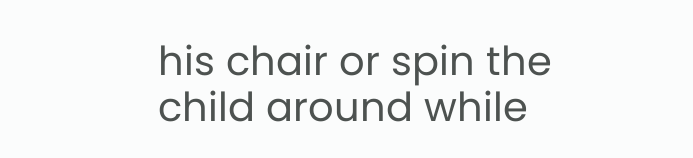his chair or spin the child around while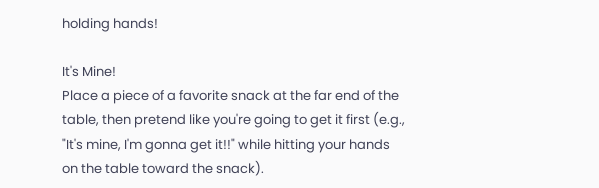holding hands!

It's Mine!
Place a piece of a favorite snack at the far end of the table, then pretend like you're going to get it first (e.g., "It's mine, I'm gonna get it!!" while hitting your hands on the table toward the snack).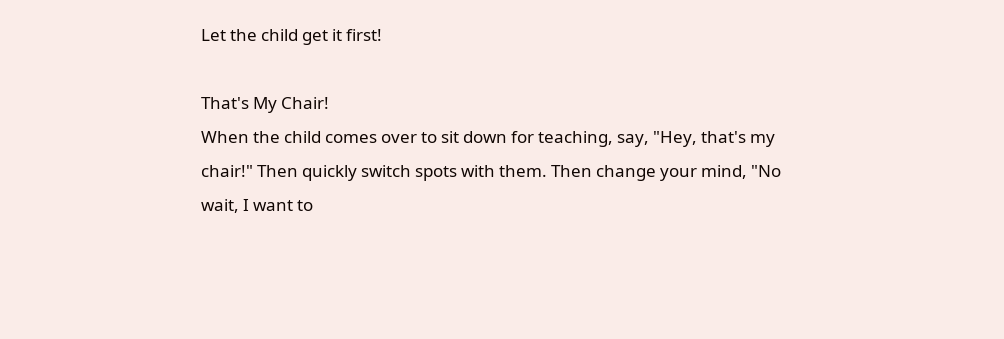Let the child get it first!

That's My Chair!
When the child comes over to sit down for teaching, say, "Hey, that's my chair!" Then quickly switch spots with them. Then change your mind, "No wait, I want to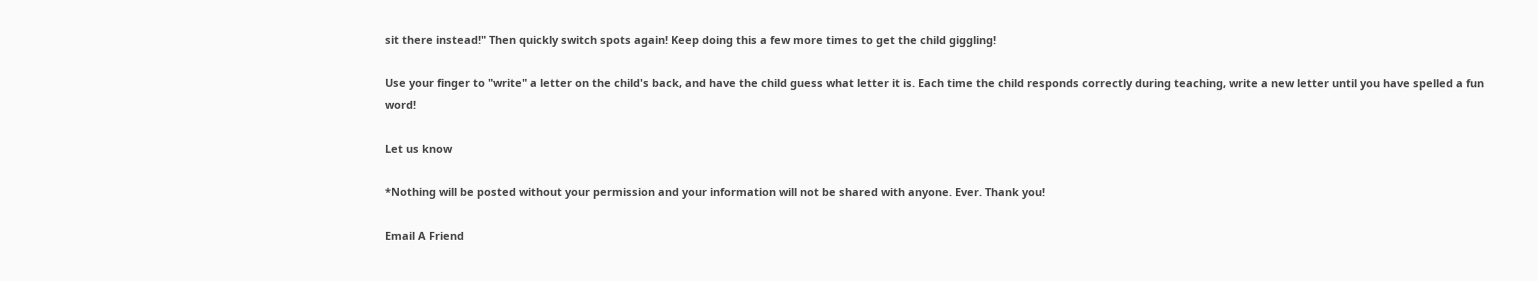sit there instead!" Then quickly switch spots again! Keep doing this a few more times to get the child giggling!

Use your finger to "write" a letter on the child's back, and have the child guess what letter it is. Each time the child responds correctly during teaching, write a new letter until you have spelled a fun word!

Let us know

*Nothing will be posted without your permission and your information will not be shared with anyone. Ever. Thank you!

Email A Friend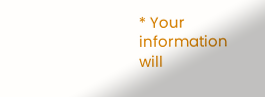* Your information will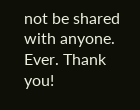not be shared with anyone. Ever. Thank you!